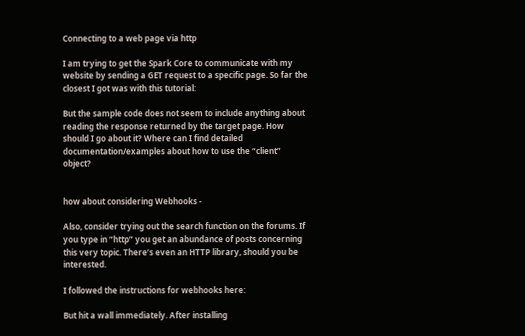Connecting to a web page via http

I am trying to get the Spark Core to communicate with my website by sending a GET request to a specific page. So far the closest I got was with this tutorial:

But the sample code does not seem to include anything about reading the response returned by the target page. How should I go about it? Where can I find detailed documentation/examples about how to use the “client” object?


how about considering Webhooks -

Also, consider trying out the search function on the forums. If you type in “http” you get an abundance of posts concerning this very topic. There’s even an HTTP library, should you be interested.

I followed the instructions for webhooks here:

But hit a wall immediately. After installing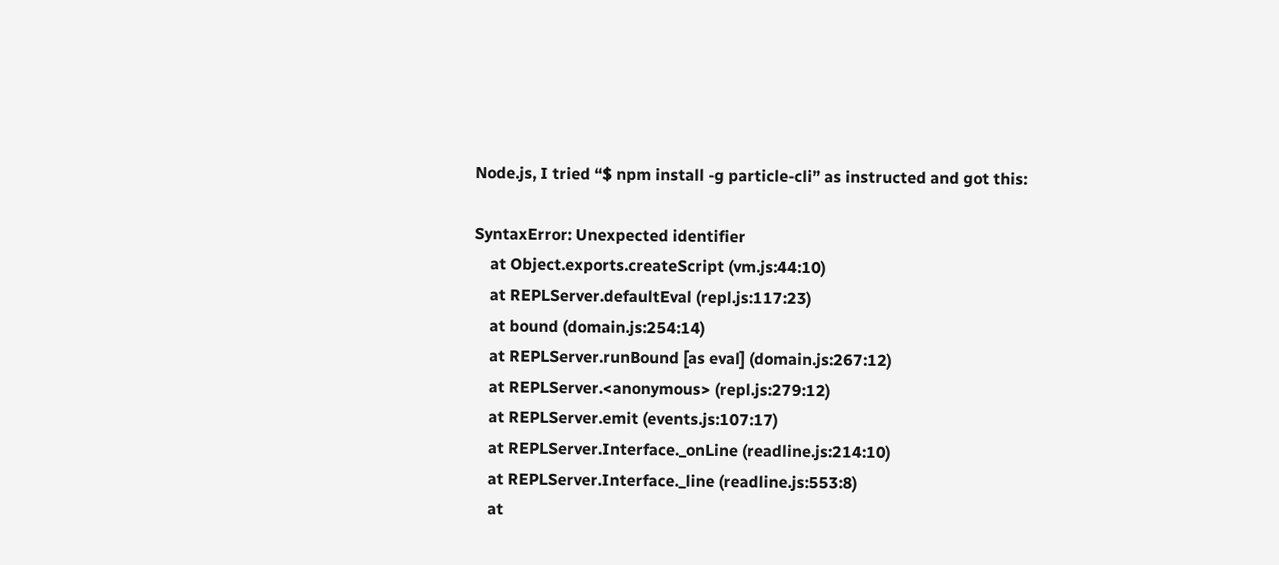Node.js, I tried “$ npm install -g particle-cli” as instructed and got this:

SyntaxError: Unexpected identifier
    at Object.exports.createScript (vm.js:44:10)
    at REPLServer.defaultEval (repl.js:117:23)
    at bound (domain.js:254:14)
    at REPLServer.runBound [as eval] (domain.js:267:12)
    at REPLServer.<anonymous> (repl.js:279:12)
    at REPLServer.emit (events.js:107:17)
    at REPLServer.Interface._onLine (readline.js:214:10)
    at REPLServer.Interface._line (readline.js:553:8)
    at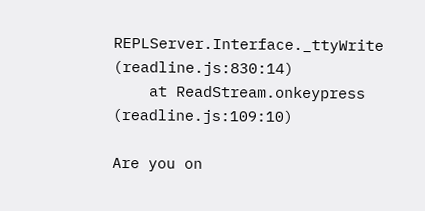REPLServer.Interface._ttyWrite (readline.js:830:14)
    at ReadStream.onkeypress (readline.js:109:10)

Are you on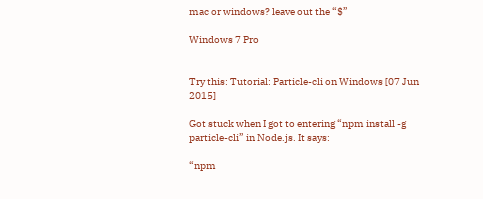mac or windows? leave out the “$”

Windows 7 Pro


Try this: Tutorial: Particle-cli on Windows [07 Jun 2015]

Got stuck when I got to entering “npm install -g particle-cli” in Node.js. It says:

“npm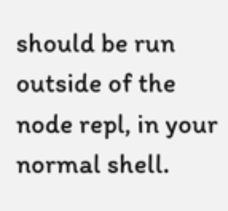should be run outside of the node repl, in your normal shell.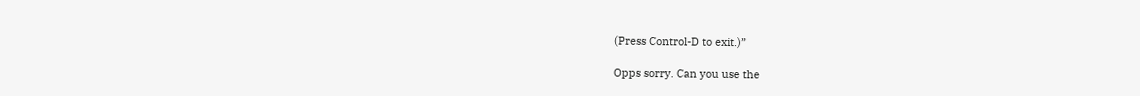(Press Control-D to exit.)”

Opps sorry. Can you use the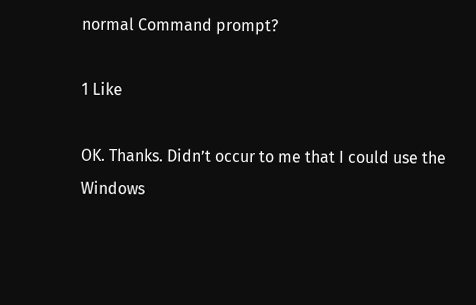normal Command prompt?

1 Like

OK. Thanks. Didn’t occur to me that I could use the Windows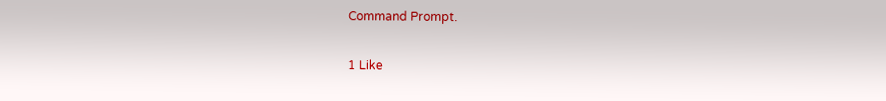Command Prompt.

1 Like